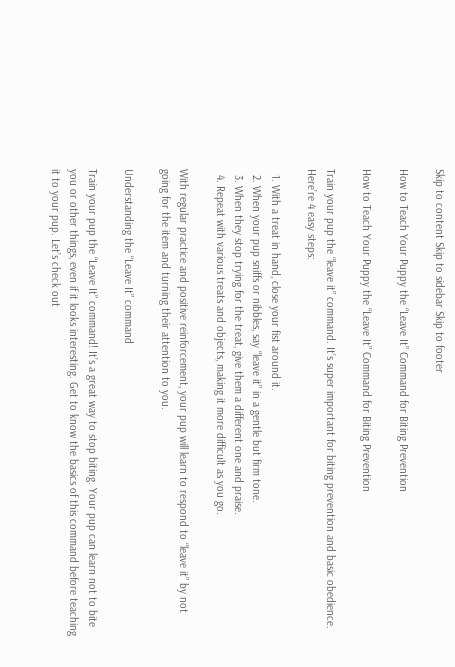Skip to content Skip to sidebar Skip to footer

How to Teach Your Puppy the “Leave It” Command for Biting Prevention

How to Teach Your Puppy the “Leave It” Command for Biting Prevention

Train your pup the “leave it” command. It’s super important for biting prevention and basic obedience. Here’re 4 easy steps:

  1. With a treat in hand, close your fist around it.
  2. When your pup sniffs or nibbles, say “leave it” in a gentle but firm tone.
  3. When they stop trying for the treat, give them a different one and praise.
  4. Repeat with various treats and objects, making it more difficult as you go.

With regular practice and positive reinforcement, your pup will learn to respond to “leave it” by not going for the item and turning their attention to you.

Understanding the “Leave It” command

Train your pup the “Leave It” command! It’s a great way to stop biting. Your pup can learn not to bite you or other things, even if it looks interesting. Get to know the basics of this command before teaching it to your pup. Let’s check out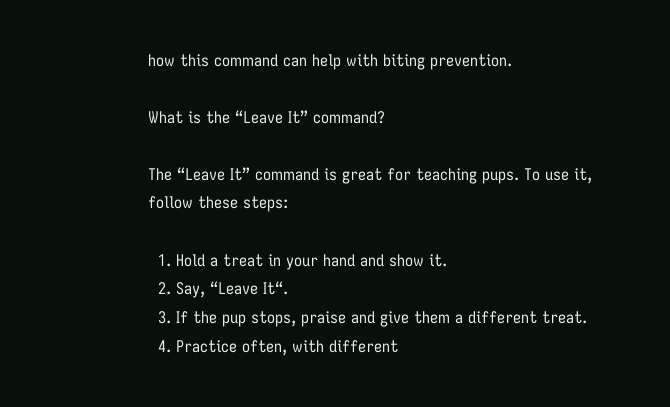how this command can help with biting prevention.

What is the “Leave It” command?

The “Leave It” command is great for teaching pups. To use it, follow these steps:

  1. Hold a treat in your hand and show it.
  2. Say, “Leave It“.
  3. If the pup stops, praise and give them a different treat.
  4. Practice often, with different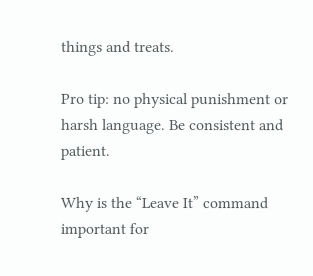things and treats.

Pro tip: no physical punishment or harsh language. Be consistent and patient.

Why is the “Leave It” command important for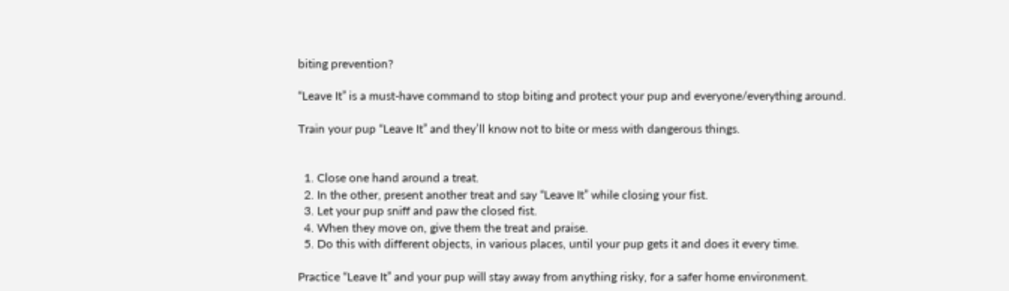biting prevention?

“Leave It” is a must-have command to stop biting and protect your pup and everyone/everything around.

Train your pup “Leave It” and they’ll know not to bite or mess with dangerous things.


  1. Close one hand around a treat.
  2. In the other, present another treat and say “Leave It” while closing your fist.
  3. Let your pup sniff and paw the closed fist.
  4. When they move on, give them the treat and praise.
  5. Do this with different objects, in various places, until your pup gets it and does it every time.

Practice “Leave It” and your pup will stay away from anything risky, for a safer home environment.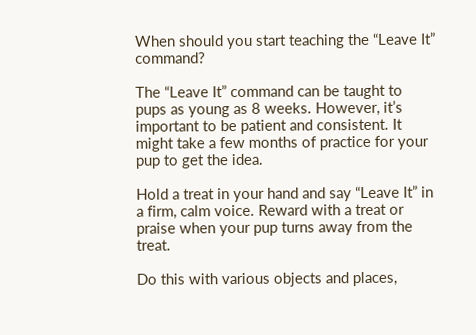When should you start teaching the “Leave It” command?

The “Leave It” command can be taught to pups as young as 8 weeks. However, it’s important to be patient and consistent. It might take a few months of practice for your pup to get the idea.

Hold a treat in your hand and say “Leave It” in a firm, calm voice. Reward with a treat or praise when your pup turns away from the treat.

Do this with various objects and places,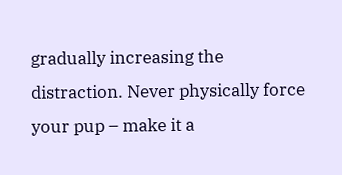gradually increasing the distraction. Never physically force your pup – make it a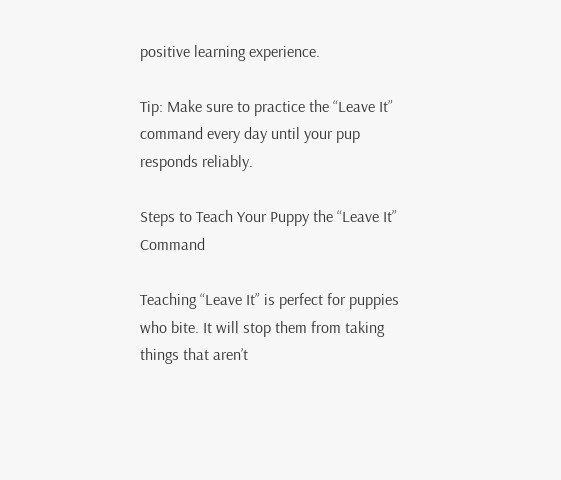positive learning experience.

Tip: Make sure to practice the “Leave It” command every day until your pup responds reliably.

Steps to Teach Your Puppy the “Leave It” Command

Teaching “Leave It” is perfect for puppies who bite. It will stop them from taking things that aren’t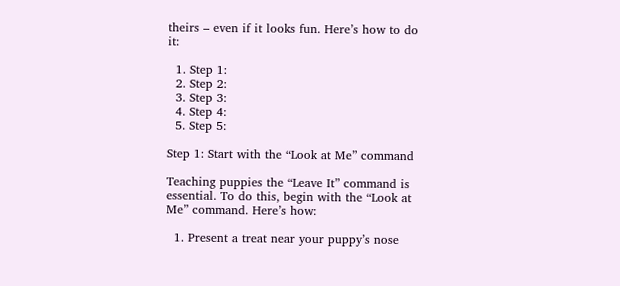theirs – even if it looks fun. Here’s how to do it:

  1. Step 1:
  2. Step 2:
  3. Step 3:
  4. Step 4:
  5. Step 5:

Step 1: Start with the “Look at Me” command

Teaching puppies the “Leave It” command is essential. To do this, begin with the “Look at Me” command. Here’s how:

  1. Present a treat near your puppy’s nose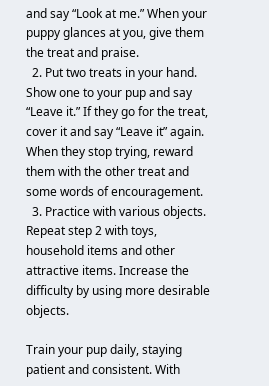and say “Look at me.” When your puppy glances at you, give them the treat and praise.
  2. Put two treats in your hand. Show one to your pup and say “Leave it.” If they go for the treat, cover it and say “Leave it” again. When they stop trying, reward them with the other treat and some words of encouragement.
  3. Practice with various objects. Repeat step 2 with toys, household items and other attractive items. Increase the difficulty by using more desirable objects.

Train your pup daily, staying patient and consistent. With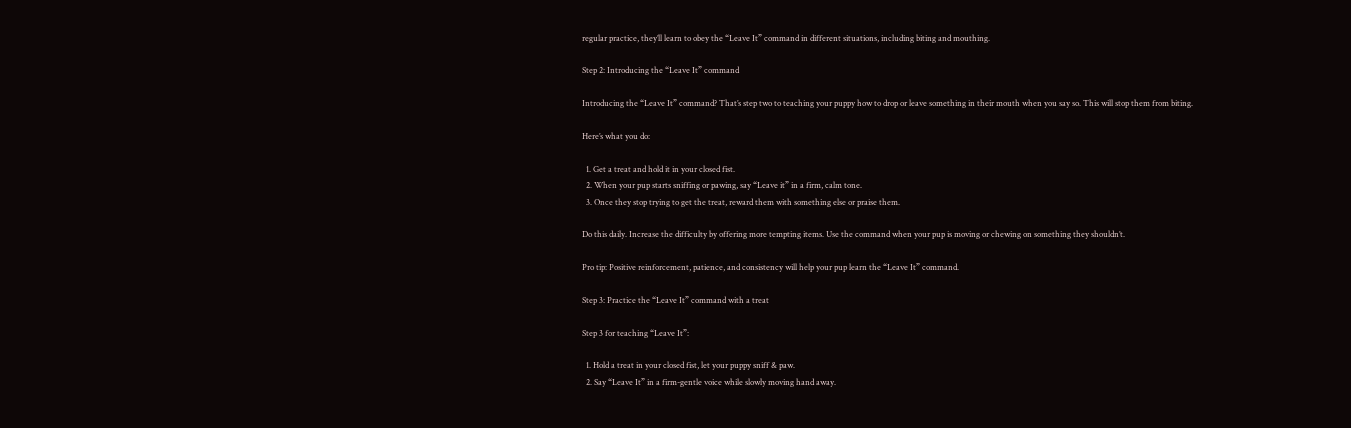regular practice, they’ll learn to obey the “Leave It” command in different situations, including biting and mouthing.

Step 2: Introducing the “Leave It” command

Introducing the “Leave It” command? That’s step two to teaching your puppy how to drop or leave something in their mouth when you say so. This will stop them from biting.

Here’s what you do:

  1. Get a treat and hold it in your closed fist.
  2. When your pup starts sniffing or pawing, say “Leave it” in a firm, calm tone.
  3. Once they stop trying to get the treat, reward them with something else or praise them.

Do this daily. Increase the difficulty by offering more tempting items. Use the command when your pup is moving or chewing on something they shouldn’t.

Pro tip: Positive reinforcement, patience, and consistency will help your pup learn the “Leave It” command.

Step 3: Practice the “Leave It” command with a treat

Step 3 for teaching “Leave It”:

  1. Hold a treat in your closed fist, let your puppy sniff & paw.
  2. Say “Leave It” in a firm-gentle voice while slowly moving hand away.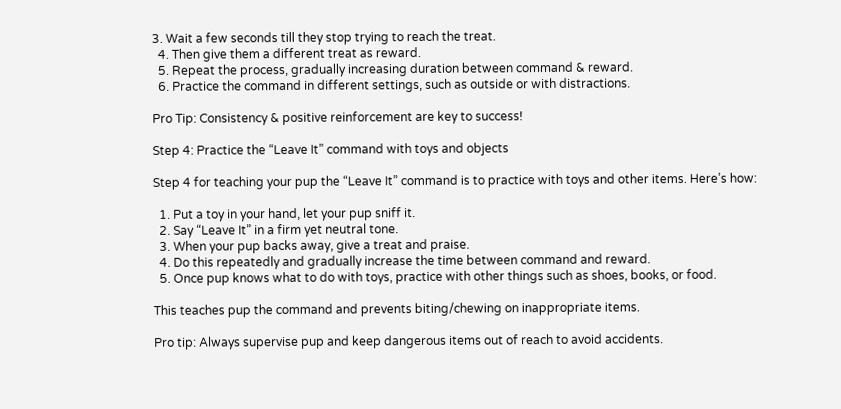3. Wait a few seconds till they stop trying to reach the treat.
  4. Then give them a different treat as reward.
  5. Repeat the process, gradually increasing duration between command & reward.
  6. Practice the command in different settings, such as outside or with distractions.

Pro Tip: Consistency & positive reinforcement are key to success!

Step 4: Practice the “Leave It” command with toys and objects

Step 4 for teaching your pup the “Leave It” command is to practice with toys and other items. Here’s how:

  1. Put a toy in your hand, let your pup sniff it.
  2. Say “Leave It” in a firm yet neutral tone.
  3. When your pup backs away, give a treat and praise.
  4. Do this repeatedly and gradually increase the time between command and reward.
  5. Once pup knows what to do with toys, practice with other things such as shoes, books, or food.

This teaches pup the command and prevents biting/chewing on inappropriate items.

Pro tip: Always supervise pup and keep dangerous items out of reach to avoid accidents.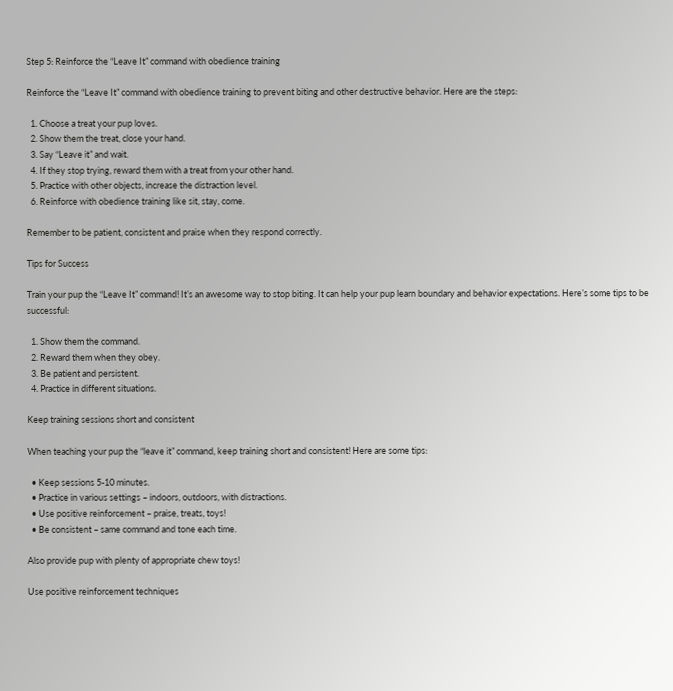Step 5: Reinforce the “Leave It” command with obedience training

Reinforce the “Leave It” command with obedience training to prevent biting and other destructive behavior. Here are the steps:

  1. Choose a treat your pup loves.
  2. Show them the treat, close your hand.
  3. Say “Leave it” and wait.
  4. If they stop trying, reward them with a treat from your other hand.
  5. Practice with other objects, increase the distraction level.
  6. Reinforce with obedience training like sit, stay, come.

Remember to be patient, consistent and praise when they respond correctly.

Tips for Success

Train your pup the “Leave It” command! It’s an awesome way to stop biting. It can help your pup learn boundary and behavior expectations. Here’s some tips to be successful:

  1. Show them the command.
  2. Reward them when they obey.
  3. Be patient and persistent.
  4. Practice in different situations.

Keep training sessions short and consistent

When teaching your pup the “leave it” command, keep training short and consistent! Here are some tips:

  • Keep sessions 5-10 minutes.
  • Practice in various settings – indoors, outdoors, with distractions.
  • Use positive reinforcement – praise, treats, toys!
  • Be consistent – same command and tone each time.

Also provide pup with plenty of appropriate chew toys!

Use positive reinforcement techniques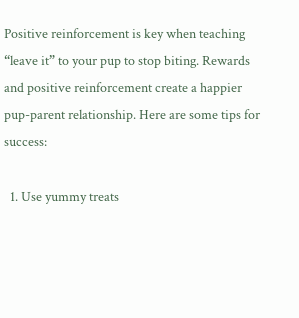Positive reinforcement is key when teaching “leave it” to your pup to stop biting. Rewards and positive reinforcement create a happier pup-parent relationship. Here are some tips for success:

  1. Use yummy treats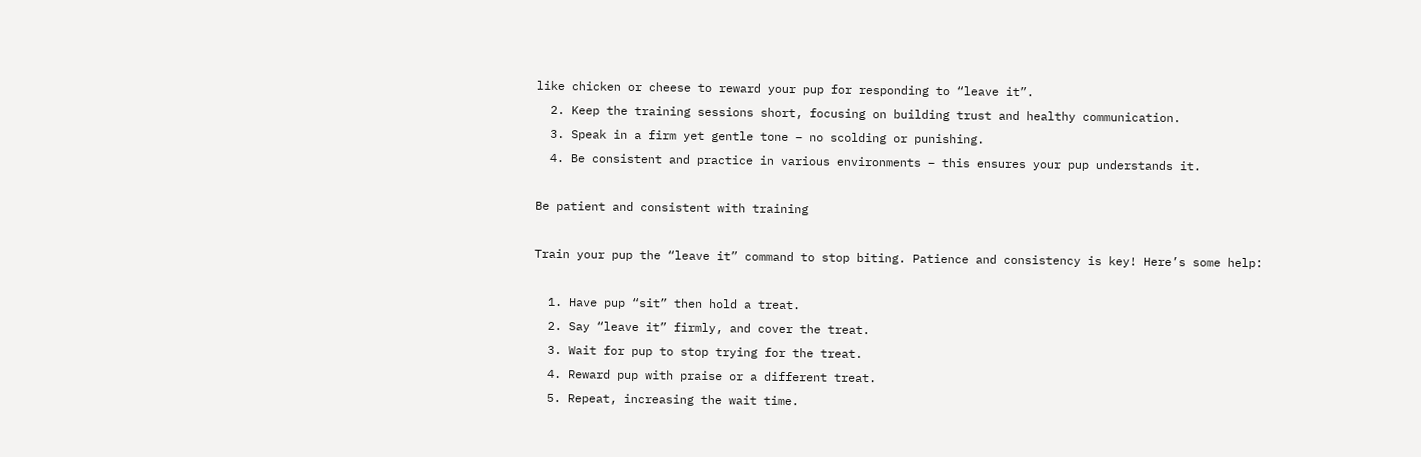like chicken or cheese to reward your pup for responding to “leave it”.
  2. Keep the training sessions short, focusing on building trust and healthy communication.
  3. Speak in a firm yet gentle tone – no scolding or punishing.
  4. Be consistent and practice in various environments – this ensures your pup understands it.

Be patient and consistent with training

Train your pup the “leave it” command to stop biting. Patience and consistency is key! Here’s some help:

  1. Have pup “sit” then hold a treat.
  2. Say “leave it” firmly, and cover the treat.
  3. Wait for pup to stop trying for the treat.
  4. Reward pup with praise or a different treat.
  5. Repeat, increasing the wait time.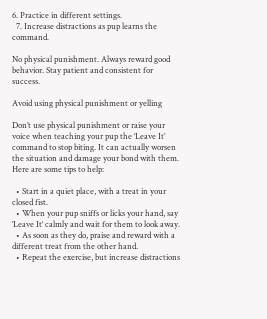6. Practice in different settings.
  7. Increase distractions as pup learns the command.

No physical punishment. Always reward good behavior. Stay patient and consistent for success.

Avoid using physical punishment or yelling

Don’t use physical punishment or raise your voice when teaching your pup the ‘Leave It’ command to stop biting. It can actually worsen the situation and damage your bond with them. Here are some tips to help:

  • Start in a quiet place, with a treat in your closed fist.
  • When your pup sniffs or licks your hand, say ‘Leave It‘ calmly and wait for them to look away.
  • As soon as they do, praise and reward with a different treat from the other hand.
  • Repeat the exercise, but increase distractions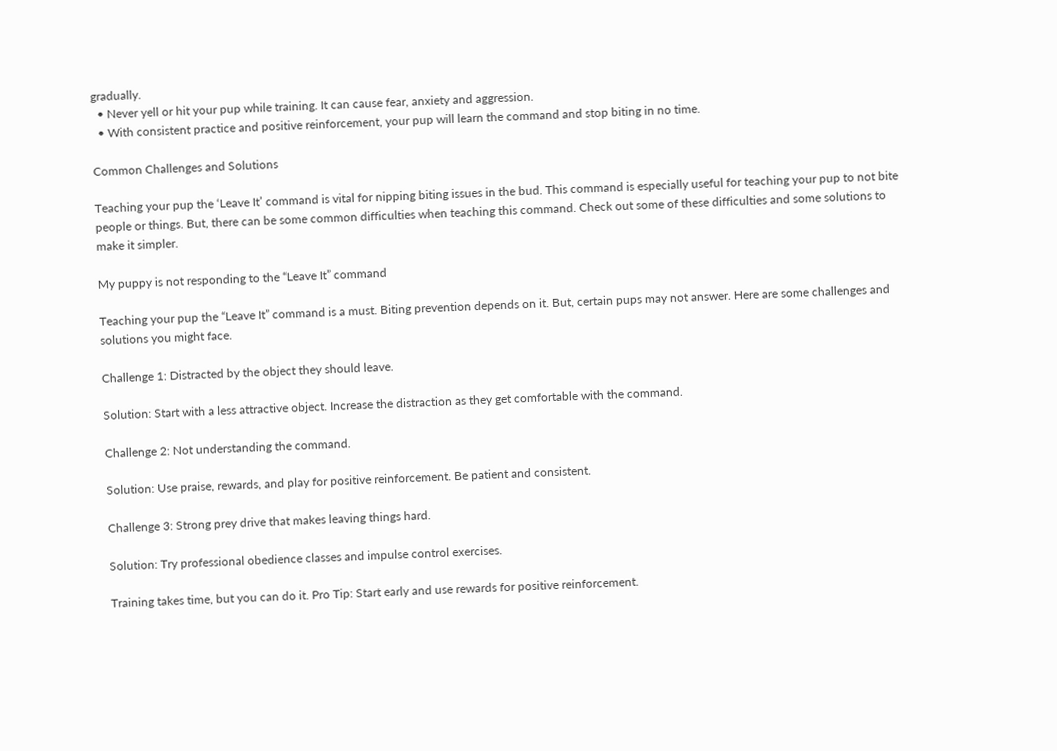gradually.
  • Never yell or hit your pup while training. It can cause fear, anxiety and aggression.
  • With consistent practice and positive reinforcement, your pup will learn the command and stop biting in no time.

Common Challenges and Solutions

Teaching your pup the ‘Leave It’ command is vital for nipping biting issues in the bud. This command is especially useful for teaching your pup to not bite people or things. But, there can be some common difficulties when teaching this command. Check out some of these difficulties and some solutions to make it simpler.

My puppy is not responding to the “Leave It” command

Teaching your pup the “Leave It” command is a must. Biting prevention depends on it. But, certain pups may not answer. Here are some challenges and solutions you might face.

Challenge 1: Distracted by the object they should leave.

Solution: Start with a less attractive object. Increase the distraction as they get comfortable with the command.

Challenge 2: Not understanding the command.

Solution: Use praise, rewards, and play for positive reinforcement. Be patient and consistent.

Challenge 3: Strong prey drive that makes leaving things hard.

Solution: Try professional obedience classes and impulse control exercises.

Training takes time, but you can do it. Pro Tip: Start early and use rewards for positive reinforcement.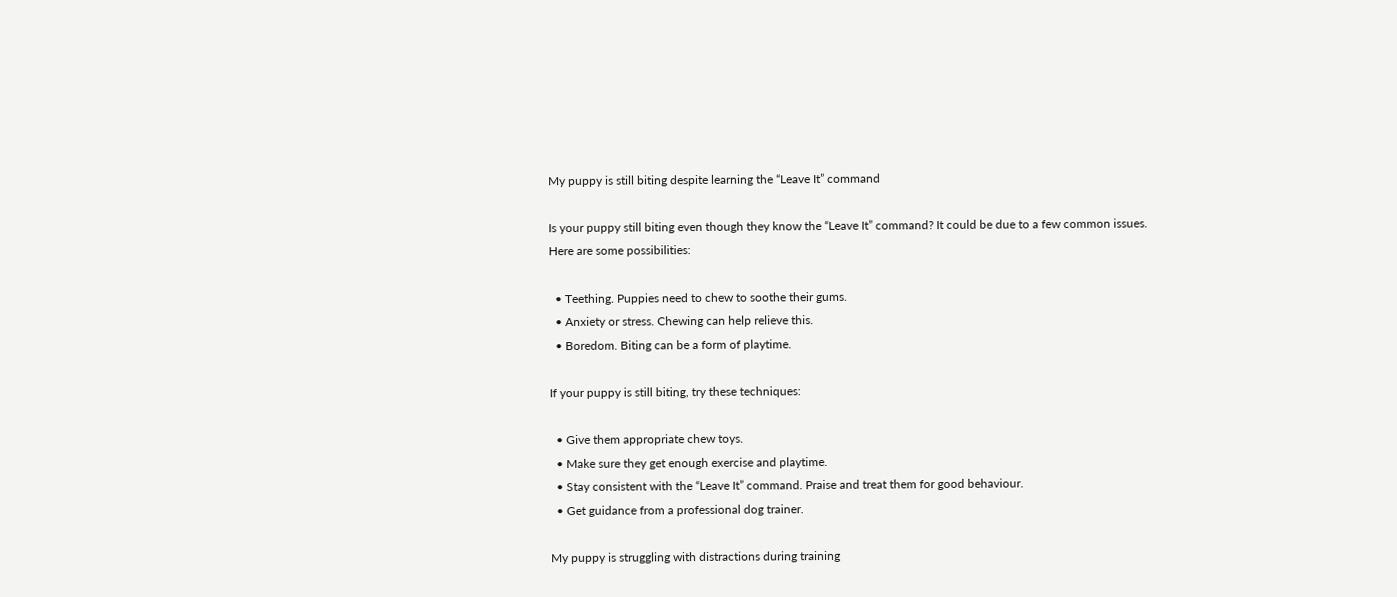My puppy is still biting despite learning the “Leave It” command

Is your puppy still biting even though they know the “Leave It” command? It could be due to a few common issues. Here are some possibilities:

  • Teething. Puppies need to chew to soothe their gums.
  • Anxiety or stress. Chewing can help relieve this.
  • Boredom. Biting can be a form of playtime.

If your puppy is still biting, try these techniques:

  • Give them appropriate chew toys.
  • Make sure they get enough exercise and playtime.
  • Stay consistent with the “Leave It” command. Praise and treat them for good behaviour.
  • Get guidance from a professional dog trainer.

My puppy is struggling with distractions during training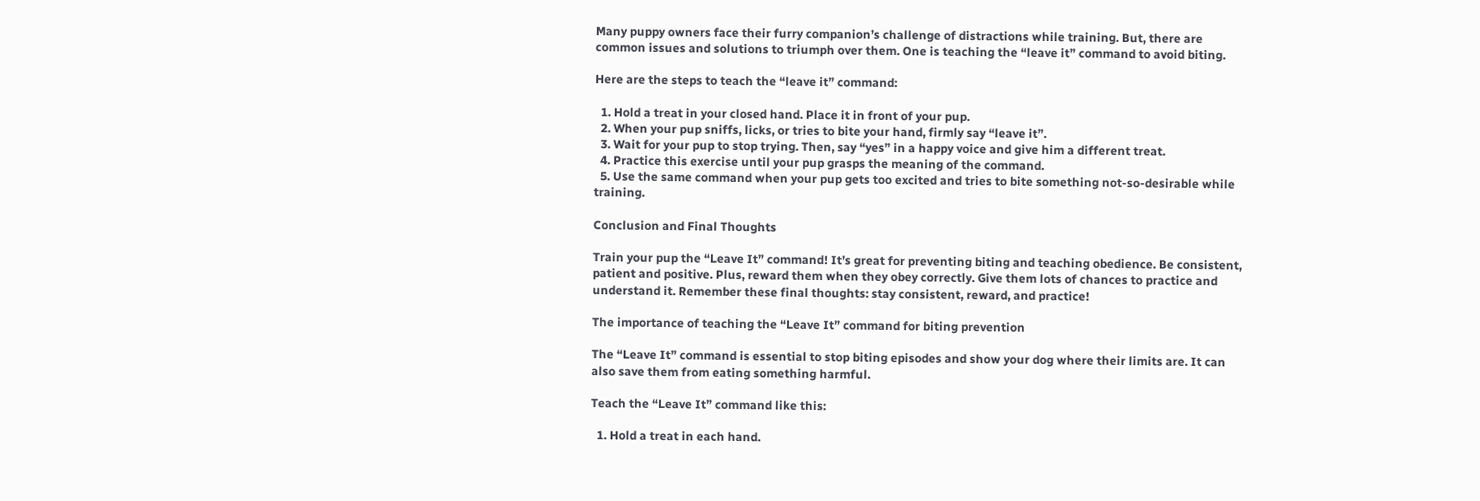Many puppy owners face their furry companion’s challenge of distractions while training. But, there are common issues and solutions to triumph over them. One is teaching the “leave it” command to avoid biting.

Here are the steps to teach the “leave it” command:

  1. Hold a treat in your closed hand. Place it in front of your pup.
  2. When your pup sniffs, licks, or tries to bite your hand, firmly say “leave it”.
  3. Wait for your pup to stop trying. Then, say “yes” in a happy voice and give him a different treat.
  4. Practice this exercise until your pup grasps the meaning of the command.
  5. Use the same command when your pup gets too excited and tries to bite something not-so-desirable while training.

Conclusion and Final Thoughts

Train your pup the “Leave It” command! It’s great for preventing biting and teaching obedience. Be consistent, patient and positive. Plus, reward them when they obey correctly. Give them lots of chances to practice and understand it. Remember these final thoughts: stay consistent, reward, and practice!

The importance of teaching the “Leave It” command for biting prevention

The “Leave It” command is essential to stop biting episodes and show your dog where their limits are. It can also save them from eating something harmful.

Teach the “Leave It” command like this:

  1. Hold a treat in each hand.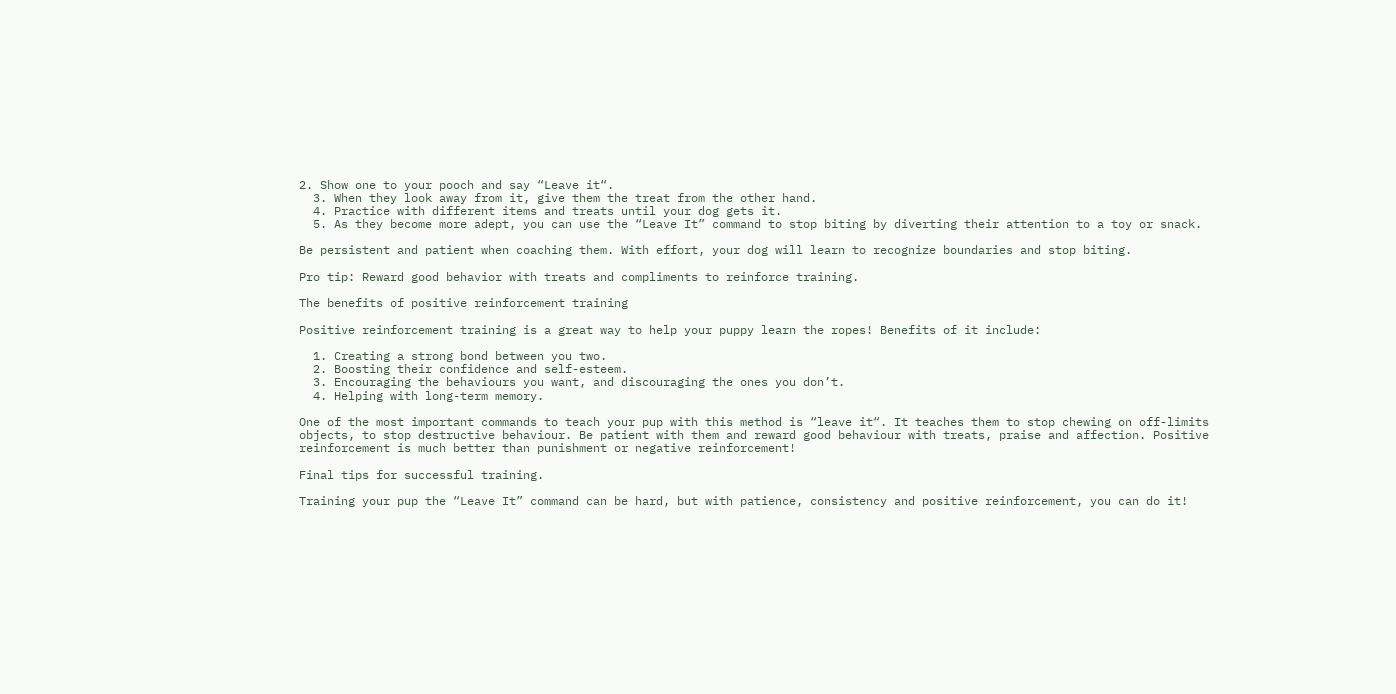2. Show one to your pooch and say “Leave it“.
  3. When they look away from it, give them the treat from the other hand.
  4. Practice with different items and treats until your dog gets it.
  5. As they become more adept, you can use the “Leave It” command to stop biting by diverting their attention to a toy or snack.

Be persistent and patient when coaching them. With effort, your dog will learn to recognize boundaries and stop biting.

Pro tip: Reward good behavior with treats and compliments to reinforce training.

The benefits of positive reinforcement training

Positive reinforcement training is a great way to help your puppy learn the ropes! Benefits of it include:

  1. Creating a strong bond between you two.
  2. Boosting their confidence and self-esteem.
  3. Encouraging the behaviours you want, and discouraging the ones you don’t.
  4. Helping with long-term memory.

One of the most important commands to teach your pup with this method is “leave it“. It teaches them to stop chewing on off-limits objects, to stop destructive behaviour. Be patient with them and reward good behaviour with treats, praise and affection. Positive reinforcement is much better than punishment or negative reinforcement!

Final tips for successful training.

Training your pup the “Leave It” command can be hard, but with patience, consistency and positive reinforcement, you can do it!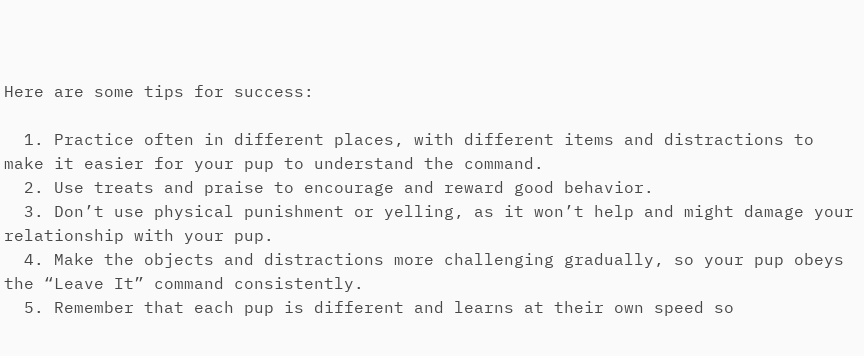Here are some tips for success:

  1. Practice often in different places, with different items and distractions to make it easier for your pup to understand the command.
  2. Use treats and praise to encourage and reward good behavior.
  3. Don’t use physical punishment or yelling, as it won’t help and might damage your relationship with your pup.
  4. Make the objects and distractions more challenging gradually, so your pup obeys the “Leave It” command consistently.
  5. Remember that each pup is different and learns at their own speed so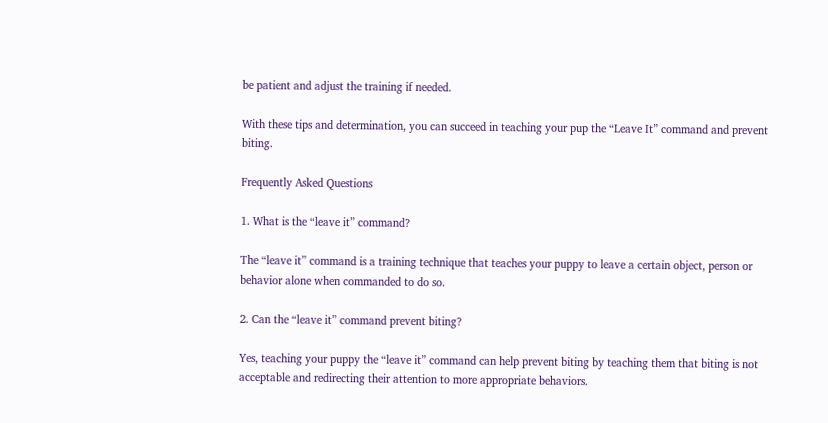be patient and adjust the training if needed.

With these tips and determination, you can succeed in teaching your pup the “Leave It” command and prevent biting.

Frequently Asked Questions

1. What is the “leave it” command?

The “leave it” command is a training technique that teaches your puppy to leave a certain object, person or behavior alone when commanded to do so.

2. Can the “leave it” command prevent biting?

Yes, teaching your puppy the “leave it” command can help prevent biting by teaching them that biting is not acceptable and redirecting their attention to more appropriate behaviors.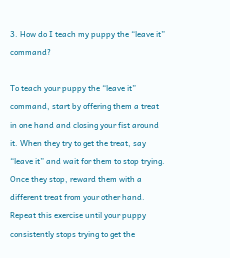3. How do I teach my puppy the “leave it” command?

To teach your puppy the “leave it” command, start by offering them a treat in one hand and closing your fist around it. When they try to get the treat, say “leave it” and wait for them to stop trying. Once they stop, reward them with a different treat from your other hand. Repeat this exercise until your puppy consistently stops trying to get the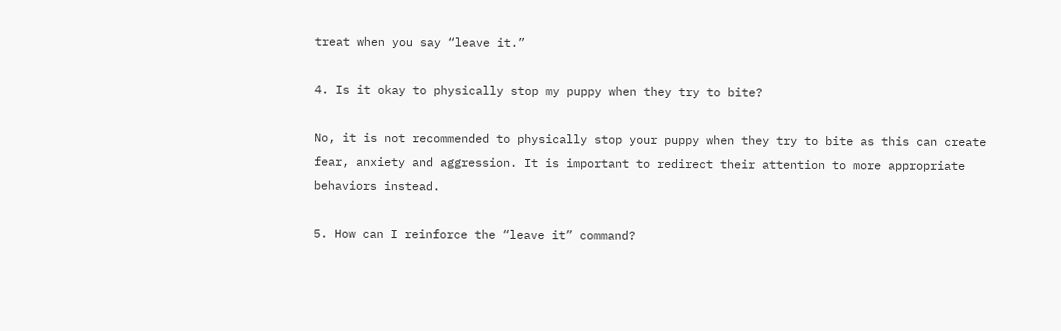treat when you say “leave it.”

4. Is it okay to physically stop my puppy when they try to bite?

No, it is not recommended to physically stop your puppy when they try to bite as this can create fear, anxiety and aggression. It is important to redirect their attention to more appropriate behaviors instead.

5. How can I reinforce the “leave it” command?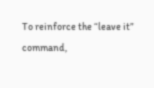To reinforce the “leave it” command,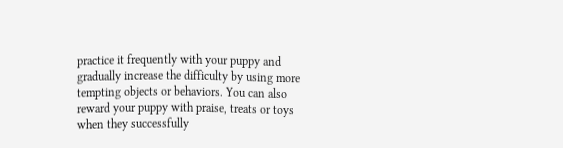practice it frequently with your puppy and gradually increase the difficulty by using more tempting objects or behaviors. You can also reward your puppy with praise, treats or toys when they successfully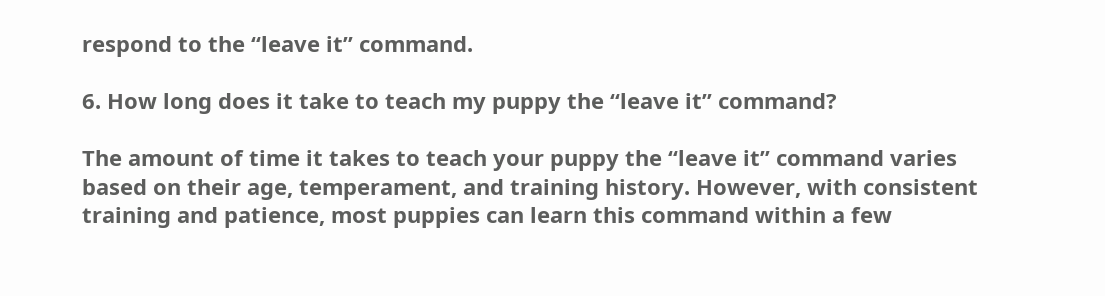respond to the “leave it” command.

6. How long does it take to teach my puppy the “leave it” command?

The amount of time it takes to teach your puppy the “leave it” command varies based on their age, temperament, and training history. However, with consistent training and patience, most puppies can learn this command within a few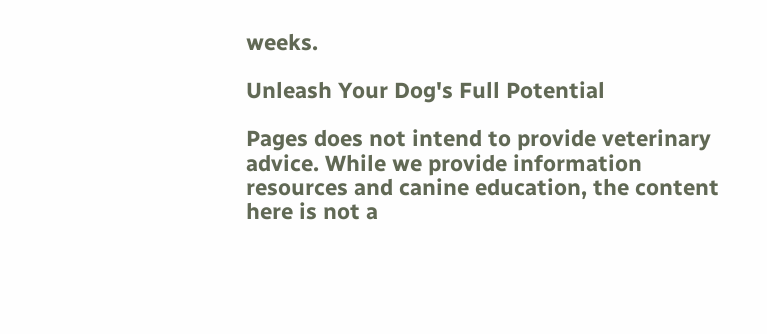weeks.

Unleash Your Dog's Full Potential

Pages does not intend to provide veterinary advice. While we provide information resources and canine education, the content here is not a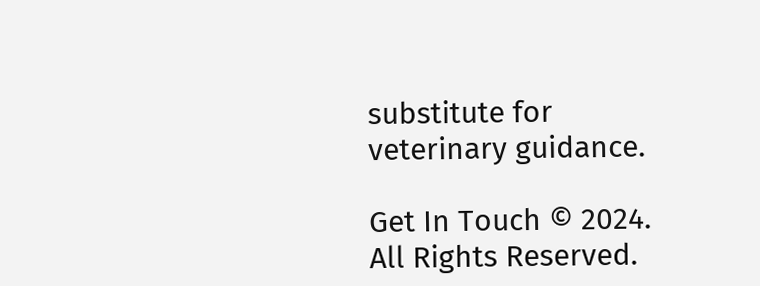substitute for veterinary guidance.

Get In Touch © 2024. All Rights Reserved.